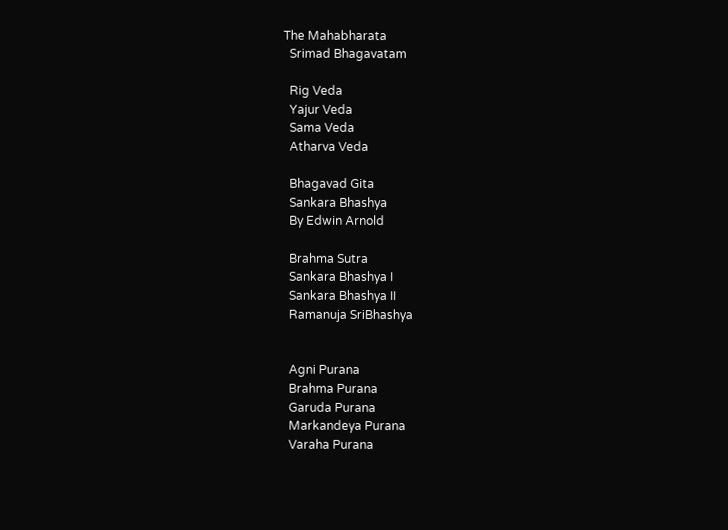The Mahabharata
  Srimad Bhagavatam

  Rig Veda
  Yajur Veda
  Sama Veda
  Atharva Veda

  Bhagavad Gita
  Sankara Bhashya
  By Edwin Arnold

  Brahma Sutra
  Sankara Bhashya I
  Sankara Bhashya II
  Ramanuja SriBhashya


  Agni Purana
  Brahma Purana
  Garuda Purana
  Markandeya Purana
  Varaha Purana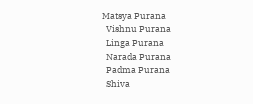Matsya Purana
  Vishnu Purana
  Linga Purana
  Narada Purana
  Padma Purana
  Shiva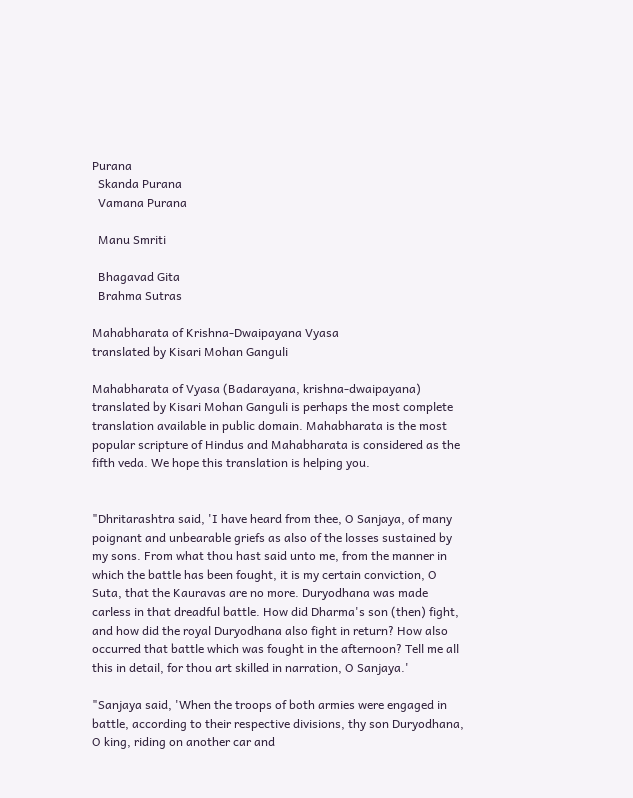Purana
  Skanda Purana
  Vamana Purana

  Manu Smriti

  Bhagavad Gita
  Brahma Sutras

Mahabharata of Krishna-Dwaipayana Vyasa
translated by Kisari Mohan Ganguli

Mahabharata of Vyasa (Badarayana, krishna-dwaipayana) translated by Kisari Mohan Ganguli is perhaps the most complete translation available in public domain. Mahabharata is the most popular scripture of Hindus and Mahabharata is considered as the fifth veda. We hope this translation is helping you.


"Dhritarashtra said, 'I have heard from thee, O Sanjaya, of many poignant and unbearable griefs as also of the losses sustained by my sons. From what thou hast said unto me, from the manner in which the battle has been fought, it is my certain conviction, O Suta, that the Kauravas are no more. Duryodhana was made carless in that dreadful battle. How did Dharma's son (then) fight, and how did the royal Duryodhana also fight in return? How also occurred that battle which was fought in the afternoon? Tell me all this in detail, for thou art skilled in narration, O Sanjaya.'

"Sanjaya said, 'When the troops of both armies were engaged in battle, according to their respective divisions, thy son Duryodhana, O king, riding on another car and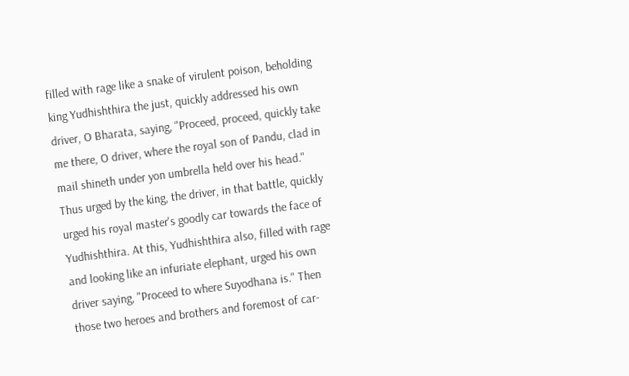filled with rage like a snake of virulent poison, beholding king Yudhishthira the just, quickly addressed his own driver, O Bharata, saying, "Proceed, proceed, quickly take me there, O driver, where the royal son of Pandu, clad in mail shineth under yon umbrella held over his head." Thus urged by the king, the driver, in that battle, quickly urged his royal master's goodly car towards the face of Yudhishthira. At this, Yudhishthira also, filled with rage and looking like an infuriate elephant, urged his own driver saying, "Proceed to where Suyodhana is." Then those two heroes and brothers and foremost of car-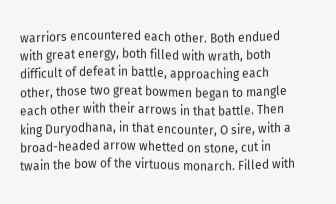warriors encountered each other. Both endued with great energy, both filled with wrath, both difficult of defeat in battle, approaching each other, those two great bowmen began to mangle each other with their arrows in that battle. Then king Duryodhana, in that encounter, O sire, with a broad-headed arrow whetted on stone, cut in twain the bow of the virtuous monarch. Filled with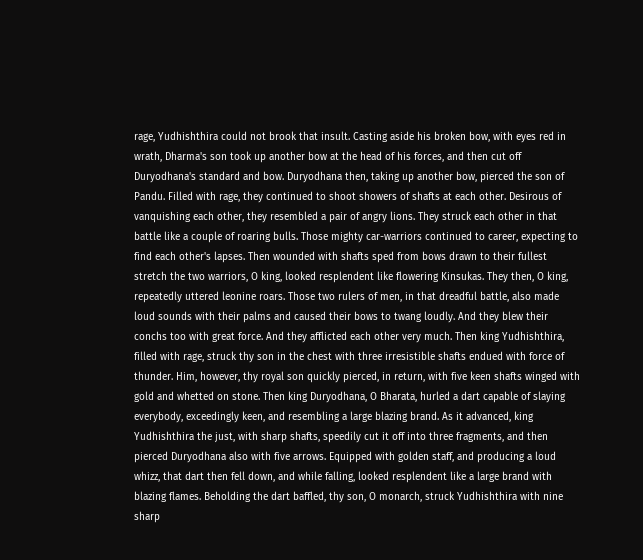rage, Yudhishthira could not brook that insult. Casting aside his broken bow, with eyes red in wrath, Dharma's son took up another bow at the head of his forces, and then cut off Duryodhana's standard and bow. Duryodhana then, taking up another bow, pierced the son of Pandu. Filled with rage, they continued to shoot showers of shafts at each other. Desirous of vanquishing each other, they resembled a pair of angry lions. They struck each other in that battle like a couple of roaring bulls. Those mighty car-warriors continued to career, expecting to find each other's lapses. Then wounded with shafts sped from bows drawn to their fullest stretch the two warriors, O king, looked resplendent like flowering Kinsukas. They then, O king, repeatedly uttered leonine roars. Those two rulers of men, in that dreadful battle, also made loud sounds with their palms and caused their bows to twang loudly. And they blew their conchs too with great force. And they afflicted each other very much. Then king Yudhishthira, filled with rage, struck thy son in the chest with three irresistible shafts endued with force of thunder. Him, however, thy royal son quickly pierced, in return, with five keen shafts winged with gold and whetted on stone. Then king Duryodhana, O Bharata, hurled a dart capable of slaying everybody, exceedingly keen, and resembling a large blazing brand. As it advanced, king Yudhishthira the just, with sharp shafts, speedily cut it off into three fragments, and then pierced Duryodhana also with five arrows. Equipped with golden staff, and producing a loud whizz, that dart then fell down, and while falling, looked resplendent like a large brand with blazing flames. Beholding the dart baffled, thy son, O monarch, struck Yudhishthira with nine sharp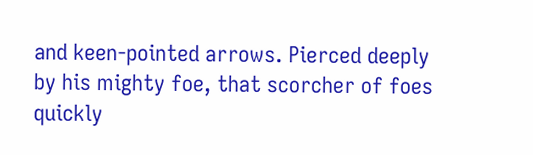and keen-pointed arrows. Pierced deeply by his mighty foe, that scorcher of foes quickly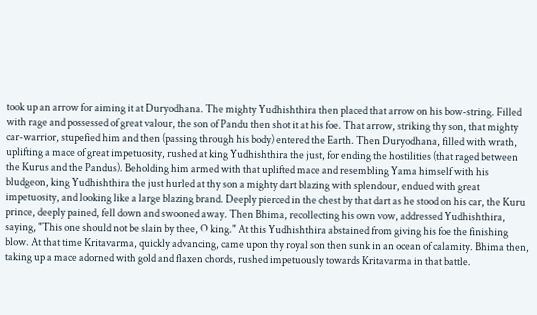took up an arrow for aiming it at Duryodhana. The mighty Yudhishthira then placed that arrow on his bow-string. Filled with rage and possessed of great valour, the son of Pandu then shot it at his foe. That arrow, striking thy son, that mighty car-warrior, stupefied him and then (passing through his body) entered the Earth. Then Duryodhana, filled with wrath, uplifting a mace of great impetuosity, rushed at king Yudhishthira the just, for ending the hostilities (that raged between the Kurus and the Pandus). Beholding him armed with that uplifted mace and resembling Yama himself with his bludgeon, king Yudhishthira the just hurled at thy son a mighty dart blazing with splendour, endued with great impetuosity, and looking like a large blazing brand. Deeply pierced in the chest by that dart as he stood on his car, the Kuru prince, deeply pained, fell down and swooned away. Then Bhima, recollecting his own vow, addressed Yudhishthira, saying, "This one should not be slain by thee, O king." At this Yudhishthira abstained from giving his foe the finishing blow. At that time Kritavarma, quickly advancing, came upon thy royal son then sunk in an ocean of calamity. Bhima then, taking up a mace adorned with gold and flaxen chords, rushed impetuously towards Kritavarma in that battle.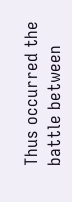Thus occurred the battle between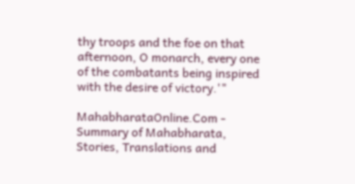thy troops and the foe on that afternoon, O monarch, every one of the combatants being inspired with the desire of victory.'"

MahabharataOnline.Com - Summary of Mahabharata, Stories, Translations and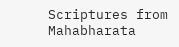Scriptures from Mahabharata